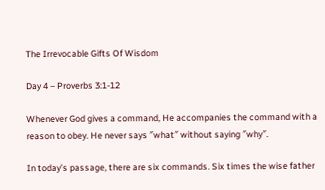The Irrevocable Gifts Of Wisdom

Day 4 – Proverbs 3:1-12

Whenever God gives a command, He accompanies the command with a reason to obey. He never says ″what″ without saying ″why″.

In today’s passage, there are six commands. Six times the wise father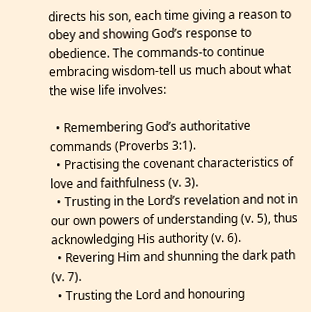directs his son, each time giving a reason to obey and showing God’s response to obedience. The commands-to continue embracing wisdom-tell us much about what the wise life involves:

  • Remembering God’s authoritative commands (Proverbs 3:1).
  • Practising the covenant characteristics of love and faithfulness (v. 3).
  • Trusting in the Lord’s revelation and not in our own powers of understanding (v. 5), thus acknowledging His authority (v. 6).
  • Revering Him and shunning the dark path (v. 7).
  • Trusting the Lord and honouring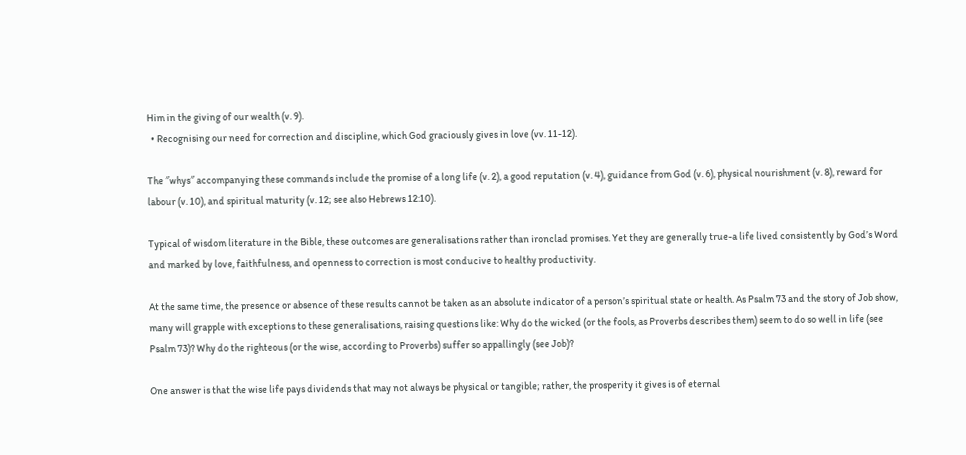Him in the giving of our wealth (v. 9).
  • Recognising our need for correction and discipline, which God graciously gives in love (vv. 11-12).

The ″whys″ accompanying these commands include the promise of a long life (v. 2), a good reputation (v. 4), guidance from God (v. 6), physical nourishment (v. 8), reward for labour (v. 10), and spiritual maturity (v. 12; see also Hebrews 12:10).

Typical of wisdom literature in the Bible, these outcomes are generalisations rather than ironclad promises. Yet they are generally true-a life lived consistently by God’s Word and marked by love, faithfulness, and openness to correction is most conducive to healthy productivity.

At the same time, the presence or absence of these results cannot be taken as an absolute indicator of a person’s spiritual state or health. As Psalm 73 and the story of Job show, many will grapple with exceptions to these generalisations, raising questions like: Why do the wicked (or the fools, as Proverbs describes them) seem to do so well in life (see Psalm 73)? Why do the righteous (or the wise, according to Proverbs) suffer so appallingly (see Job)?

One answer is that the wise life pays dividends that may not always be physical or tangible; rather, the prosperity it gives is of eternal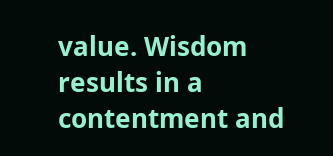value. Wisdom results in a contentment and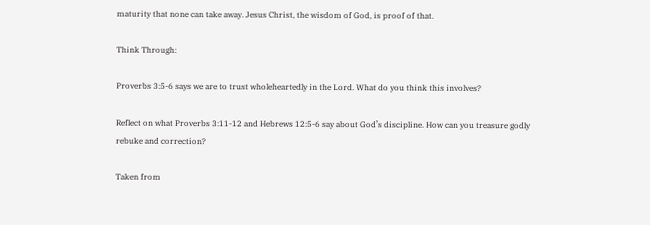maturity that none can take away. Jesus Christ, the wisdom of God, is proof of that.

Think Through:

Proverbs 3:5-6 says we are to trust wholeheartedly in the Lord. What do you think this involves?

Reflect on what Proverbs 3:11-12 and Hebrews 12:5-6 say about God’s discipline. How can you treasure godly rebuke and correction?

Taken from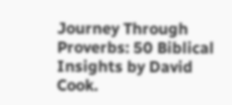Journey Through Proverbs: 50 Biblical Insights by David Cook.